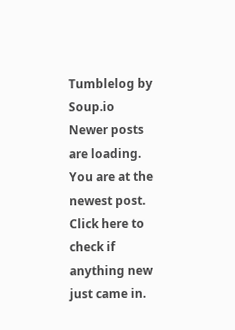Tumblelog by Soup.io
Newer posts are loading.
You are at the newest post.
Click here to check if anything new just came in.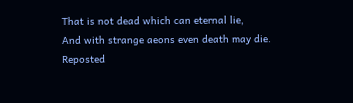That is not dead which can eternal lie,
And with strange aeons even death may die.
Reposted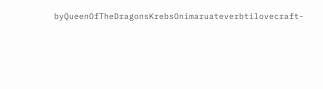byQueenOfTheDragonsKrebsOnimaruateverbtilovecraft-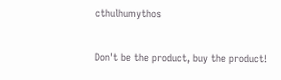cthulhumythos

Don't be the product, buy the product!